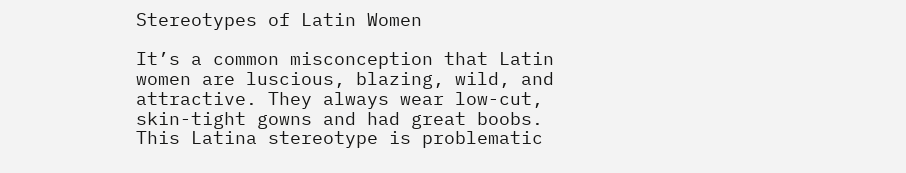Stereotypes of Latin Women

It’s a common misconception that Latin women are luscious, blazing, wild, and attractive. They always wear low-cut, skin-tight gowns and had great boobs. This Latina stereotype is problematic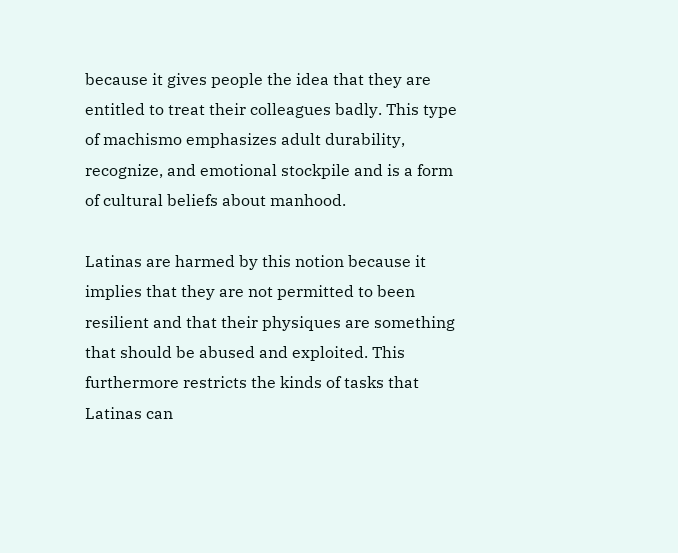because it gives people the idea that they are entitled to treat their colleagues badly. This type of machismo emphasizes adult durability, recognize, and emotional stockpile and is a form of cultural beliefs about manhood.

Latinas are harmed by this notion because it implies that they are not permitted to been resilient and that their physiques are something that should be abused and exploited. This furthermore restricts the kinds of tasks that Latinas can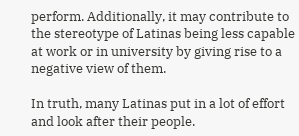perform. Additionally, it may contribute to the stereotype of Latinas being less capable at work or in university by giving rise to a negative view of them.

In truth, many Latinas put in a lot of effort and look after their people.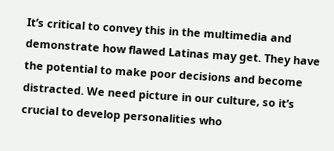It’s critical to convey this in the multimedia and demonstrate how flawed Latinas may get. They have the potential to make poor decisions and become distracted. We need picture in our culture, so it’s crucial to develop personalities who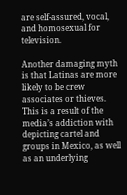are self-assured, vocal, and homosexual for television.

Another damaging myth is that Latinas are more likely to be crew associates or thieves. This is a result of the media’s addiction with depicting cartel and groups in Mexico, as well as an underlying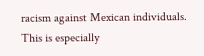racism against Mexican individuals. This is especially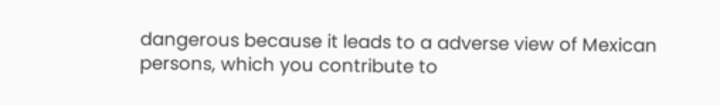dangerous because it leads to a adverse view of Mexican persons, which you contribute to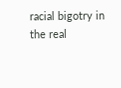racial bigotry in the real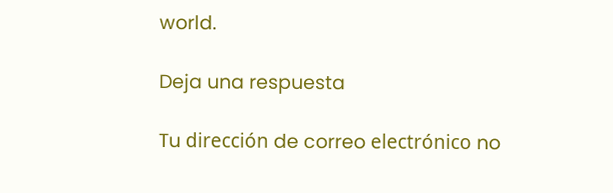world.

Deja una respuesta

Tu dirección de correo electrónico no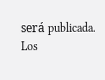será publicada. Los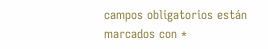campos obligatorios están marcados con *